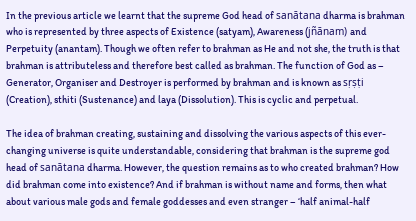In the previous article we learnt that the supreme God head of sanātana dharma is brahman who is represented by three aspects of Existence (satyam), Awareness (jñānam) and Perpetuity (anantam). Though we often refer to brahman as He and not she, the truth is that brahman is attributeless and therefore best called as brahman. The function of God as – Generator, Organiser and Destroyer is performed by brahman and is known as sṛṣṭi (Creation), sthiti (Sustenance) and laya (Dissolution). This is cyclic and perpetual.

The idea of brahman creating, sustaining and dissolving the various aspects of this ever-changing universe is quite understandable, considering that brahman is the supreme god head of sanātana dharma. However, the question remains as to who created brahman? How did brahman come into existence? And if brahman is without name and forms, then what about various male gods and female goddesses and even stranger – ‘half animal-half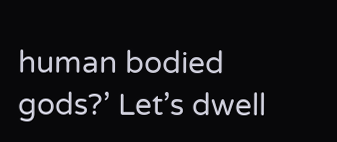human bodied gods?’ Let’s dwell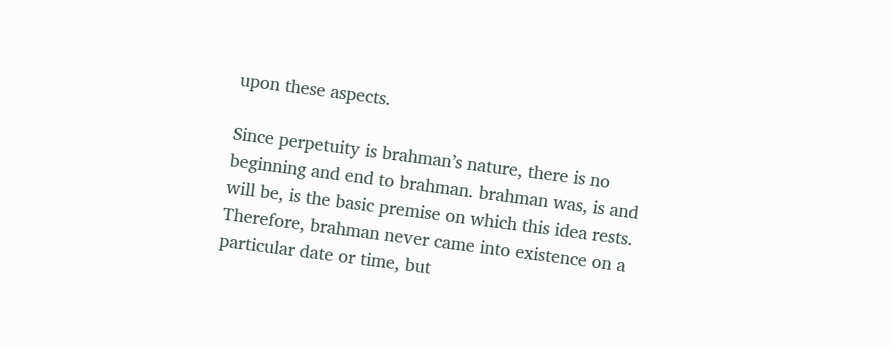upon these aspects.

Since perpetuity is brahman’s nature, there is no beginning and end to brahman. brahman was, is and will be, is the basic premise on which this idea rests. Therefore, brahman never came into existence on a particular date or time, but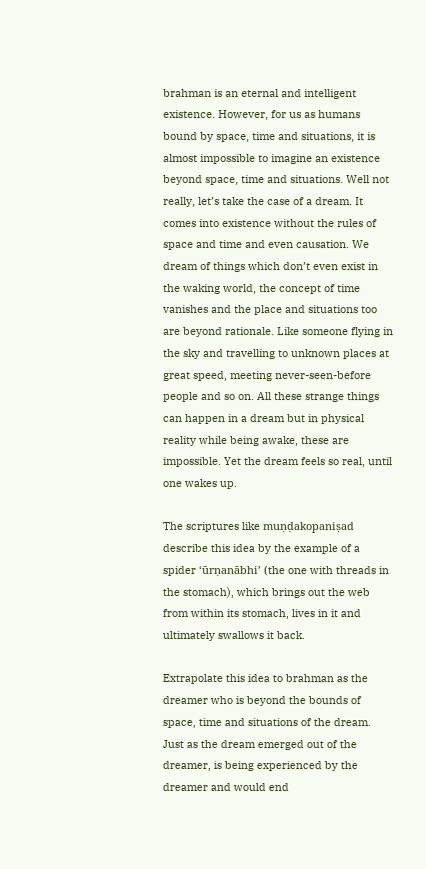brahman is an eternal and intelligent existence. However, for us as humans bound by space, time and situations, it is almost impossible to imagine an existence beyond space, time and situations. Well not really, let’s take the case of a dream. It comes into existence without the rules of space and time and even causation. We dream of things which don’t even exist in the waking world, the concept of time vanishes and the place and situations too are beyond rationale. Like someone flying in the sky and travelling to unknown places at great speed, meeting never-seen-before people and so on. All these strange things can happen in a dream but in physical reality while being awake, these are impossible. Yet the dream feels so real, until one wakes up.

The scriptures like muṇḍakopaniṣad describe this idea by the example of a spider ‘ūrṇanābhi’ (the one with threads in the stomach), which brings out the web from within its stomach, lives in it and ultimately swallows it back.

Extrapolate this idea to brahman as the dreamer who is beyond the bounds of space, time and situations of the dream. Just as the dream emerged out of the dreamer, is being experienced by the dreamer and would end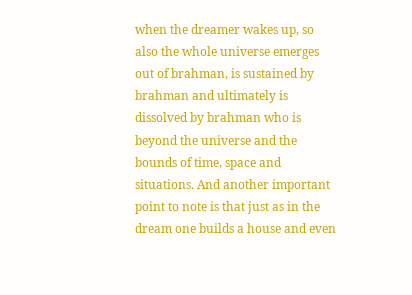when the dreamer wakes up, so also the whole universe emerges out of brahman, is sustained by brahman and ultimately is dissolved by brahman who is beyond the universe and the bounds of time, space and situations. And another important point to note is that just as in the dream one builds a house and even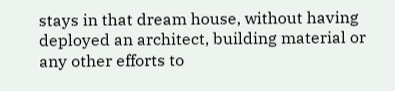stays in that dream house, without having deployed an architect, building material or any other efforts to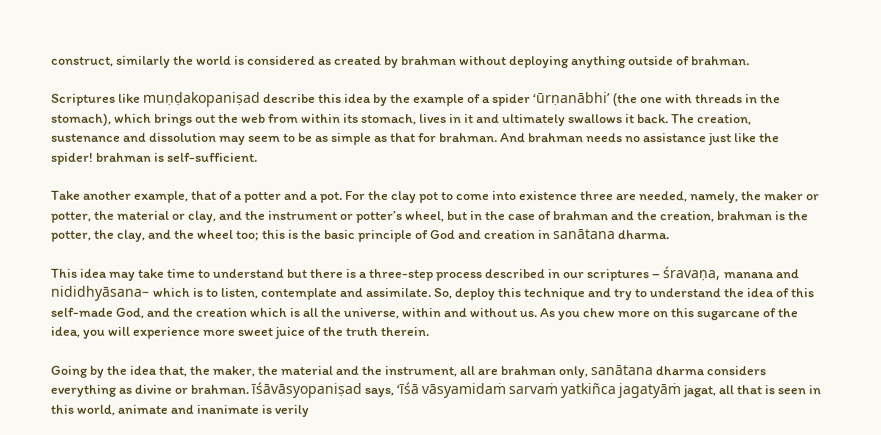construct, similarly the world is considered as created by brahman without deploying anything outside of brahman.

Scriptures like muṇḍakopaniṣad describe this idea by the example of a spider ‘ūrṇanābhi’ (the one with threads in the stomach), which brings out the web from within its stomach, lives in it and ultimately swallows it back. The creation, sustenance and dissolution may seem to be as simple as that for brahman. And brahman needs no assistance just like the spider! brahman is self-sufficient.

Take another example, that of a potter and a pot. For the clay pot to come into existence three are needed, namely, the maker or potter, the material or clay, and the instrument or potter’s wheel, but in the case of brahman and the creation, brahman is the potter, the clay, and the wheel too; this is the basic principle of God and creation in sanātana dharma.

This idea may take time to understand but there is a three-step process described in our scriptures – śravaṇa, manana and nididhyāsana– which is to listen, contemplate and assimilate. So, deploy this technique and try to understand the idea of this self-made God, and the creation which is all the universe, within and without us. As you chew more on this sugarcane of the idea, you will experience more sweet juice of the truth therein.

Going by the idea that, the maker, the material and the instrument, all are brahman only, sanātana dharma considers everything as divine or brahman. īśāvāsyopaniṣad says, ‘īśā vāsyamidaṁ sarvaṁ yatkiñca jagatyāṁ jagat, all that is seen in this world, animate and inanimate is verily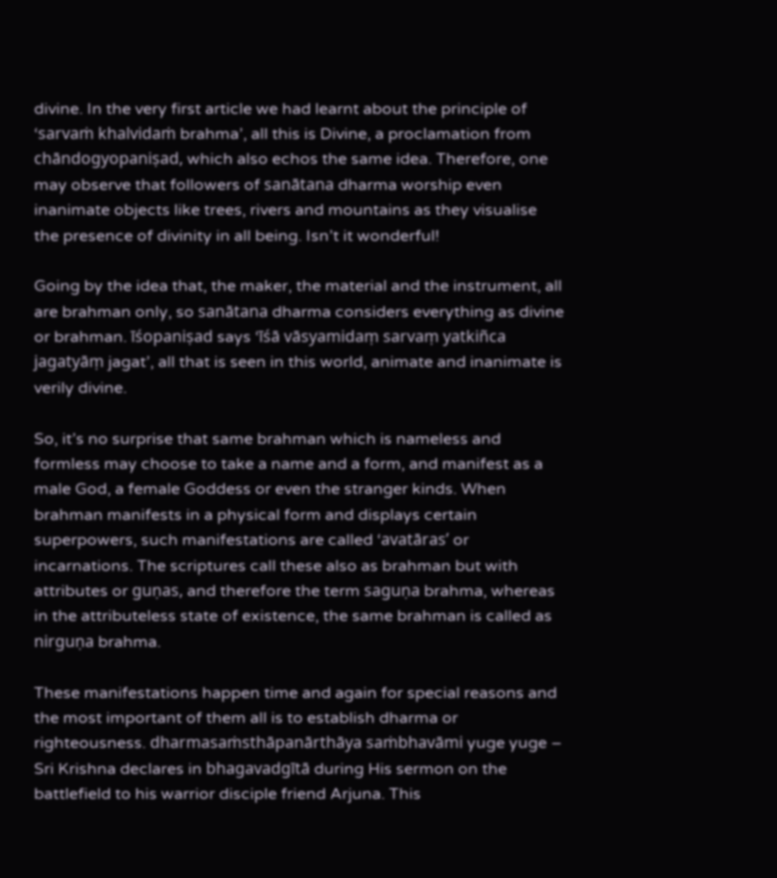divine. In the very first article we had learnt about the principle of ‘sarvaṁ khalvidaṁ brahma’, all this is Divine, a proclamation from chāndogyopaniṣad, which also echos the same idea. Therefore, one may observe that followers of sanātana dharma worship even inanimate objects like trees, rivers and mountains as they visualise the presence of divinity in all being. Isn’t it wonderful!

Going by the idea that, the maker, the material and the instrument, all are brahman only, so sanātana dharma considers everything as divine or brahman. īśopaniṣad says ‘īśā vāsyamidaṃ sarvaṃ yatkiñca jagatyāṃ jagat’, all that is seen in this world, animate and inanimate is verily divine.

So, it’s no surprise that same brahman which is nameless and formless may choose to take a name and a form, and manifest as a male God, a female Goddess or even the stranger kinds. When brahman manifests in a physical form and displays certain superpowers, such manifestations are called ‘avatāras’ or incarnations. The scriptures call these also as brahman but with attributes or guṇas, and therefore the term saguṇa brahma, whereas in the attributeless state of existence, the same brahman is called as nirguṇa brahma.

These manifestations happen time and again for special reasons and the most important of them all is to establish dharma or righteousness. dharmasaṁsthāpanārthāya saṁbhavāmi yuge yuge – Sri Krishna declares in bhagavadgītā during His sermon on the battlefield to his warrior disciple friend Arjuna. This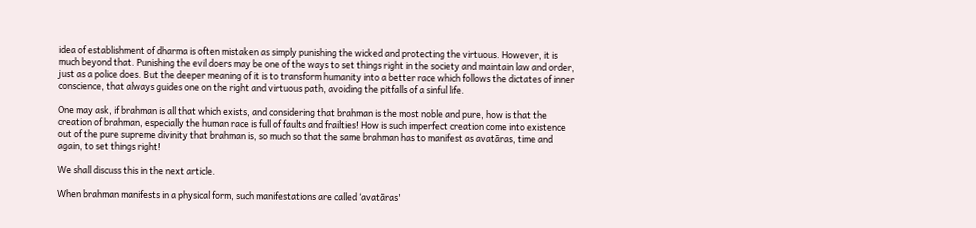idea of establishment of dharma is often mistaken as simply punishing the wicked and protecting the virtuous. However, it is much beyond that. Punishing the evil doers may be one of the ways to set things right in the society and maintain law and order, just as a police does. But the deeper meaning of it is to transform humanity into a better race which follows the dictates of inner conscience, that always guides one on the right and virtuous path, avoiding the pitfalls of a sinful life.

One may ask, if brahman is all that which exists, and considering that brahman is the most noble and pure, how is that the creation of brahman, especially the human race is full of faults and frailties! How is such imperfect creation come into existence out of the pure supreme divinity that brahman is, so much so that the same brahman has to manifest as avatāras, time and again, to set things right!

We shall discuss this in the next article.

When brahman manifests in a physical form, such manifestations are called ‘avatāras'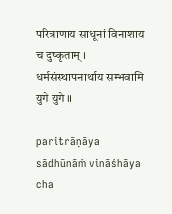परित्राणाय साधूनां विनाशाय च दुष्कृताम् ।
धर्मसंस्थापनार्थाय सम्भवामि युगे युगे ॥

paritrāṇāya sādhūnāṁ vināśhāya cha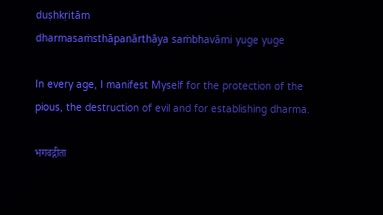duṣhkṛitām
dharmasaṁsthāpanārthāya saṁbhavāmi yuge yuge

In every age, I manifest Myself for the protection of the pious, the destruction of evil and for establishing dharma.

भगवद्गीता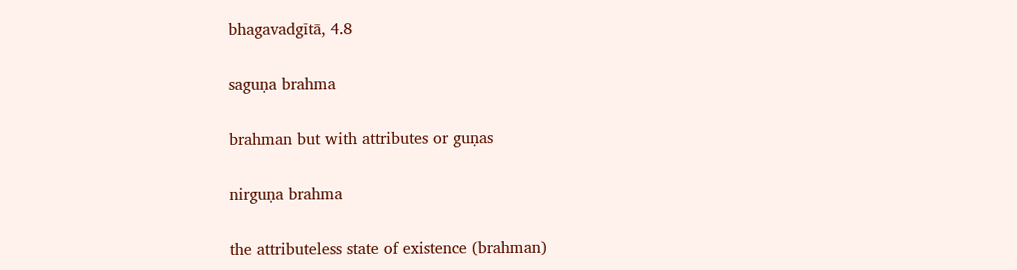bhagavadgītā, 4.8

saguṇa brahma

brahman but with attributes or guṇas

nirguṇa brahma

the attributeless state of existence (brahman)